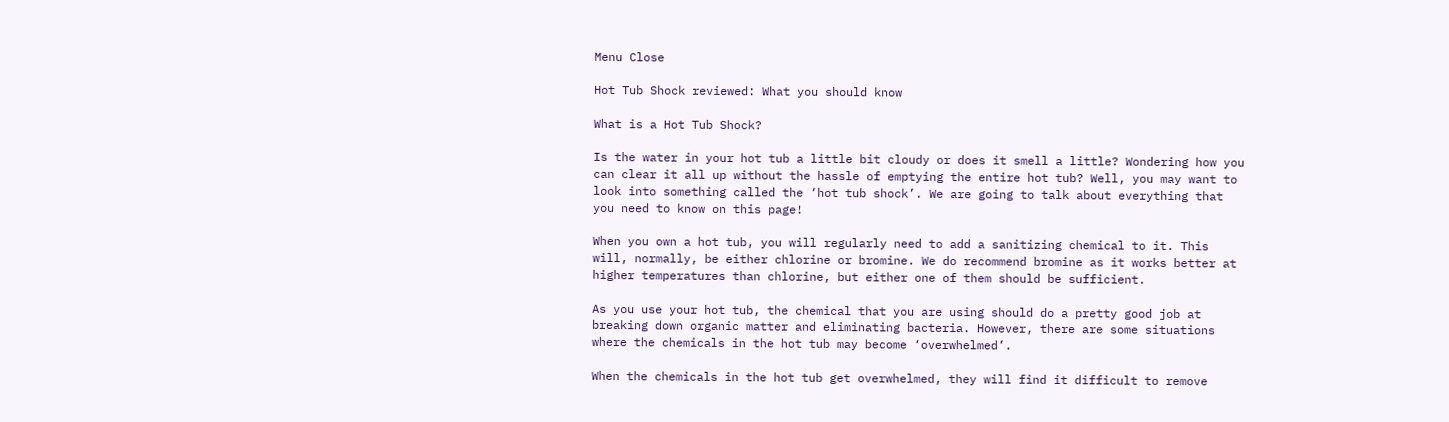Menu Close

Hot Tub Shock reviewed: What you should know

What is a Hot Tub Shock?

Is the water in your hot tub a little bit cloudy or does it smell a little? Wondering how you can clear it all up without the hassle of emptying the entire hot tub? Well, you may want to look into something called the ‘hot tub shock’. We are going to talk about everything that you need to know on this page!

When you own a hot tub, you will regularly need to add a sanitizing chemical to it. This will, normally, be either chlorine or bromine. We do recommend bromine as it works better at higher temperatures than chlorine, but either one of them should be sufficient.

As you use your hot tub, the chemical that you are using should do a pretty good job at breaking down organic matter and eliminating bacteria. However, there are some situations where the chemicals in the hot tub may become ‘overwhelmed’.

When the chemicals in the hot tub get overwhelmed, they will find it difficult to remove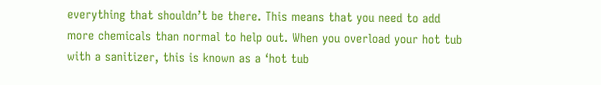everything that shouldn’t be there. This means that you need to add more chemicals than normal to help out. When you overload your hot tub with a sanitizer, this is known as a ‘hot tub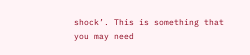shock’. This is something that you may need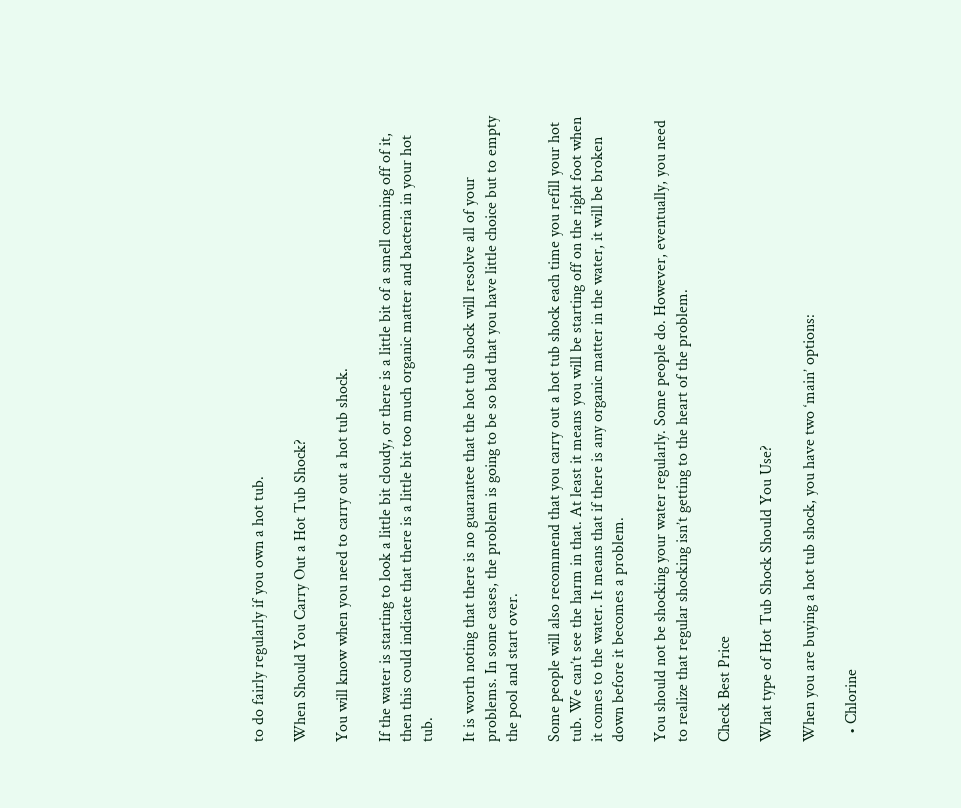to do fairly regularly if you own a hot tub.

When Should You Carry Out a Hot Tub Shock?

You will know when you need to carry out a hot tub shock.

If the water is starting to look a little bit cloudy, or there is a little bit of a smell coming off of it, then this could indicate that there is a little bit too much organic matter and bacteria in your hot tub.

It is worth noting that there is no guarantee that the hot tub shock will resolve all of your problems. In some cases, the problem is going to be so bad that you have little choice but to empty the pool and start over.

Some people will also recommend that you carry out a hot tub shock each time you refill your hot tub. We can’t see the harm in that. At least it means you will be starting off on the right foot when it comes to the water. It means that if there is any organic matter in the water, it will be broken down before it becomes a problem.

You should not be shocking your water regularly. Some people do. However, eventually, you need to realize that regular shocking isn’t getting to the heart of the problem.

Check Best Price

What type of Hot Tub Shock Should You Use?

When you are buying a hot tub shock, you have two ‘main’ options:

  • Chlorine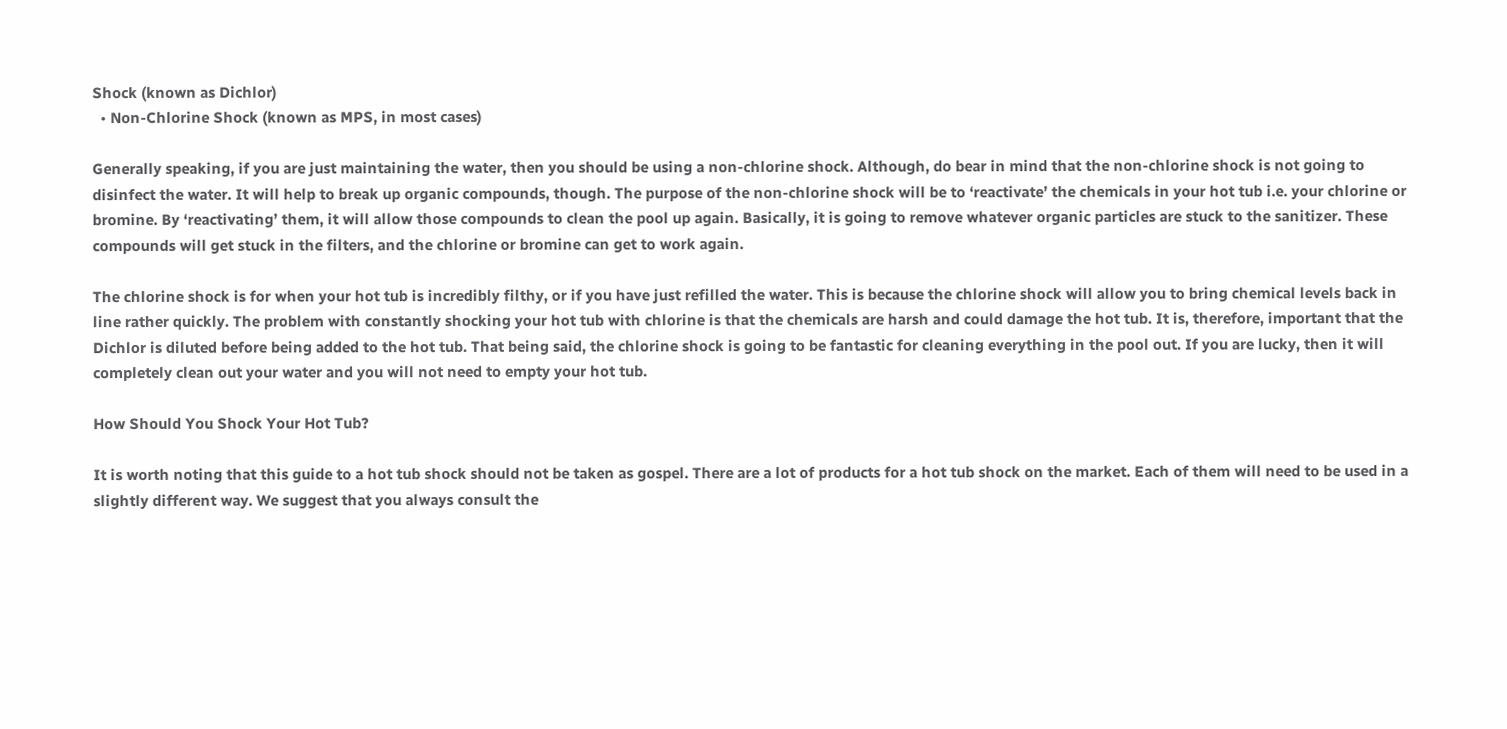Shock (known as Dichlor)
  • Non-Chlorine Shock (known as MPS, in most cases)

Generally speaking, if you are just maintaining the water, then you should be using a non-chlorine shock. Although, do bear in mind that the non-chlorine shock is not going to disinfect the water. It will help to break up organic compounds, though. The purpose of the non-chlorine shock will be to ‘reactivate’ the chemicals in your hot tub i.e. your chlorine or bromine. By ‘reactivating’ them, it will allow those compounds to clean the pool up again. Basically, it is going to remove whatever organic particles are stuck to the sanitizer. These compounds will get stuck in the filters, and the chlorine or bromine can get to work again.

The chlorine shock is for when your hot tub is incredibly filthy, or if you have just refilled the water. This is because the chlorine shock will allow you to bring chemical levels back in line rather quickly. The problem with constantly shocking your hot tub with chlorine is that the chemicals are harsh and could damage the hot tub. It is, therefore, important that the Dichlor is diluted before being added to the hot tub. That being said, the chlorine shock is going to be fantastic for cleaning everything in the pool out. If you are lucky, then it will completely clean out your water and you will not need to empty your hot tub.

How Should You Shock Your Hot Tub?

It is worth noting that this guide to a hot tub shock should not be taken as gospel. There are a lot of products for a hot tub shock on the market. Each of them will need to be used in a slightly different way. We suggest that you always consult the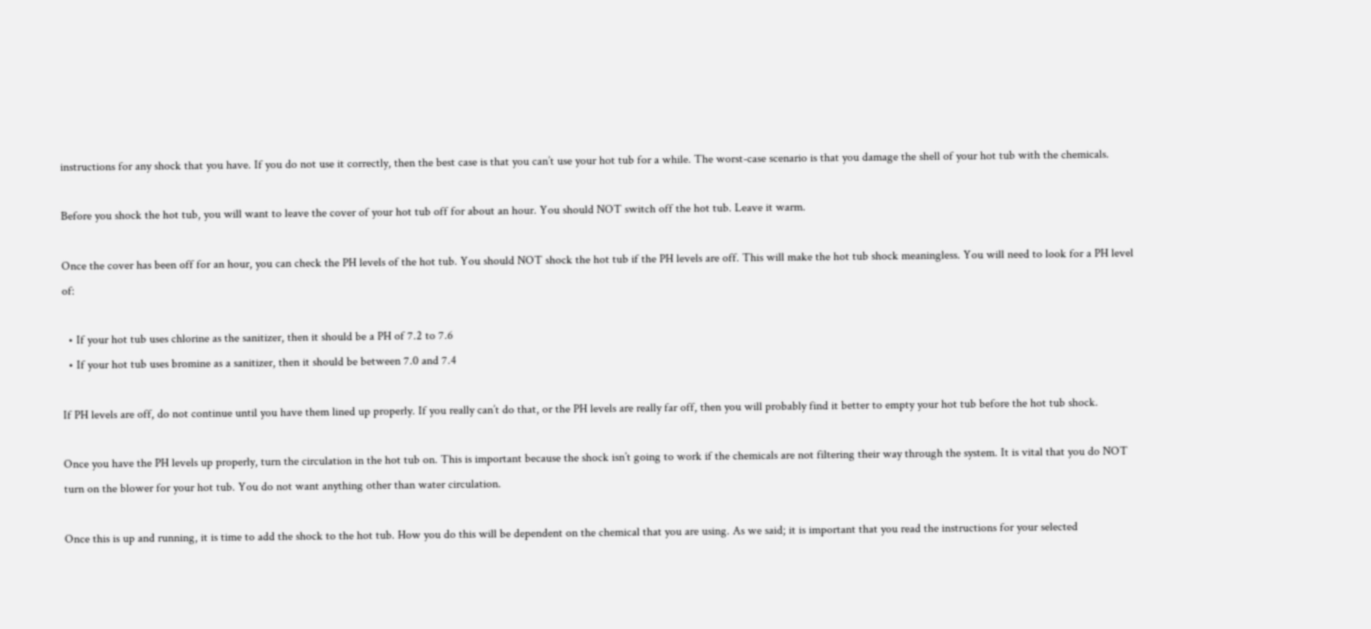instructions for any shock that you have. If you do not use it correctly, then the best case is that you can’t use your hot tub for a while. The worst-case scenario is that you damage the shell of your hot tub with the chemicals.

Before you shock the hot tub, you will want to leave the cover of your hot tub off for about an hour. You should NOT switch off the hot tub. Leave it warm.

Once the cover has been off for an hour, you can check the PH levels of the hot tub. You should NOT shock the hot tub if the PH levels are off. This will make the hot tub shock meaningless. You will need to look for a PH level of:

  • If your hot tub uses chlorine as the sanitizer, then it should be a PH of 7.2 to 7.6
  • If your hot tub uses bromine as a sanitizer, then it should be between 7.0 and 7.4

If PH levels are off, do not continue until you have them lined up properly. If you really can’t do that, or the PH levels are really far off, then you will probably find it better to empty your hot tub before the hot tub shock.

Once you have the PH levels up properly, turn the circulation in the hot tub on. This is important because the shock isn’t going to work if the chemicals are not filtering their way through the system. It is vital that you do NOT turn on the blower for your hot tub. You do not want anything other than water circulation.

Once this is up and running, it is time to add the shock to the hot tub. How you do this will be dependent on the chemical that you are using. As we said; it is important that you read the instructions for your selected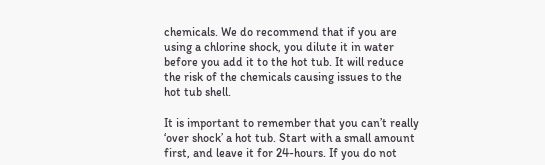chemicals. We do recommend that if you are using a chlorine shock, you dilute it in water before you add it to the hot tub. It will reduce the risk of the chemicals causing issues to the hot tub shell.

It is important to remember that you can’t really ‘over shock’ a hot tub. Start with a small amount first, and leave it for 24-hours. If you do not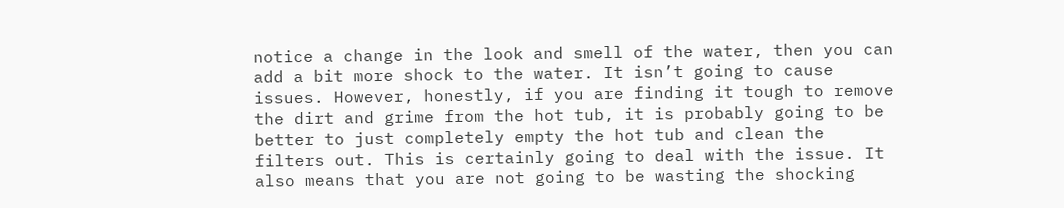notice a change in the look and smell of the water, then you can add a bit more shock to the water. It isn’t going to cause issues. However, honestly, if you are finding it tough to remove the dirt and grime from the hot tub, it is probably going to be better to just completely empty the hot tub and clean the filters out. This is certainly going to deal with the issue. It also means that you are not going to be wasting the shocking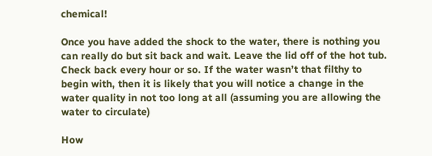chemical!

Once you have added the shock to the water, there is nothing you can really do but sit back and wait. Leave the lid off of the hot tub. Check back every hour or so. If the water wasn’t that filthy to begin with, then it is likely that you will notice a change in the water quality in not too long at all (assuming you are allowing the water to circulate)

How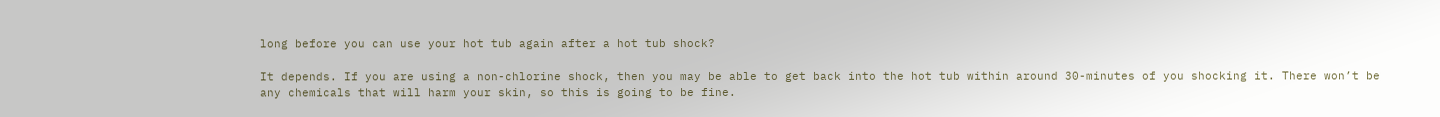long before you can use your hot tub again after a hot tub shock?

It depends. If you are using a non-chlorine shock, then you may be able to get back into the hot tub within around 30-minutes of you shocking it. There won’t be any chemicals that will harm your skin, so this is going to be fine.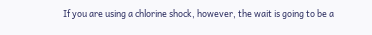If you are using a chlorine shock, however, the wait is going to be a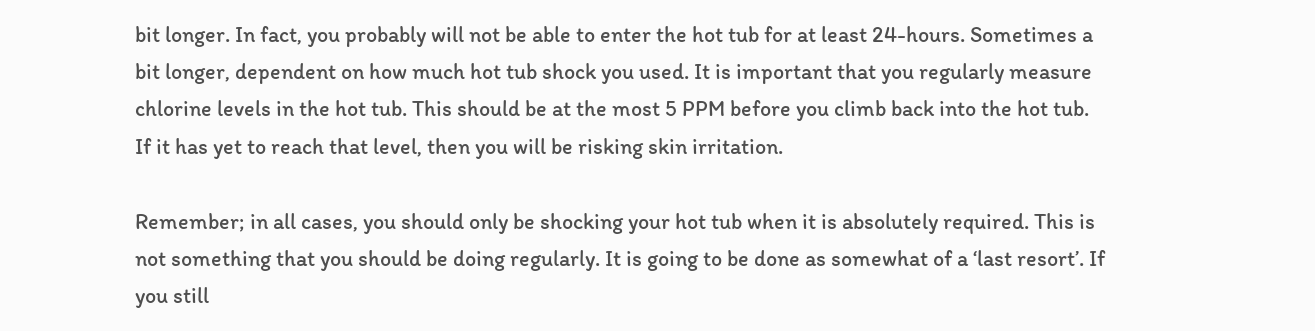bit longer. In fact, you probably will not be able to enter the hot tub for at least 24-hours. Sometimes a bit longer, dependent on how much hot tub shock you used. It is important that you regularly measure chlorine levels in the hot tub. This should be at the most 5 PPM before you climb back into the hot tub. If it has yet to reach that level, then you will be risking skin irritation.

Remember; in all cases, you should only be shocking your hot tub when it is absolutely required. This is not something that you should be doing regularly. It is going to be done as somewhat of a ‘last resort’. If you still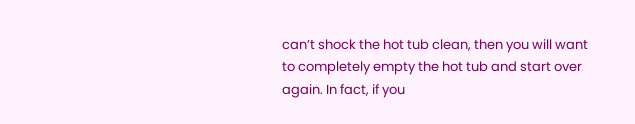can’t shock the hot tub clean, then you will want to completely empty the hot tub and start over again. In fact, if you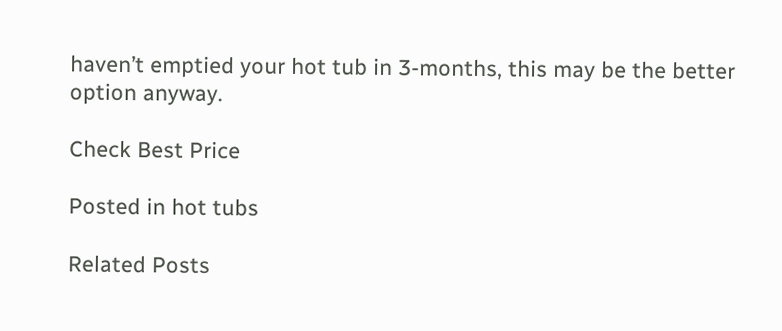haven’t emptied your hot tub in 3-months, this may be the better option anyway.

Check Best Price

Posted in hot tubs

Related Posts